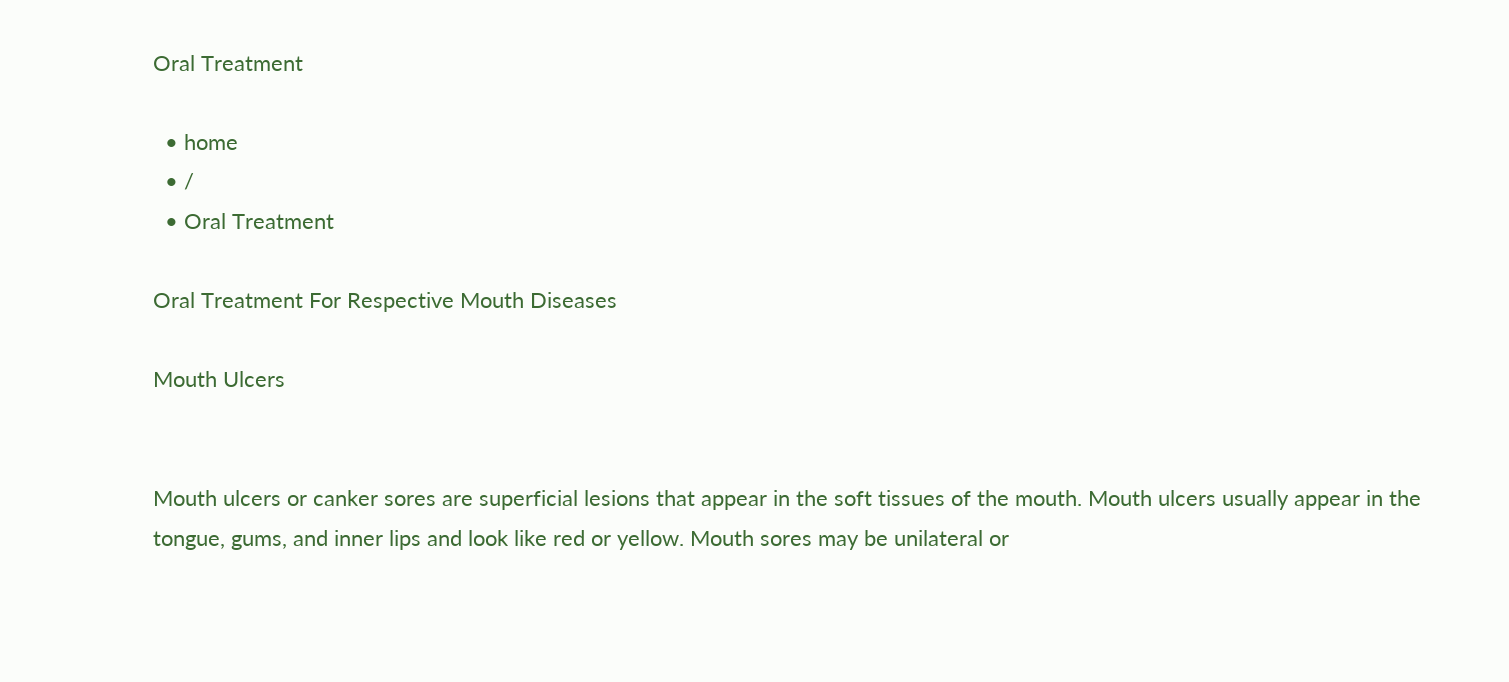Oral Treatment

  • home
  • /
  • Oral Treatment

Oral Treatment For Respective Mouth Diseases

Mouth Ulcers


Mouth ulcers or canker sores are superficial lesions that appear in the soft tissues of the mouth. Mouth ulcers usually appear in the tongue, gums, and inner lips and look like red or yellow. Mouth sores may be unilateral or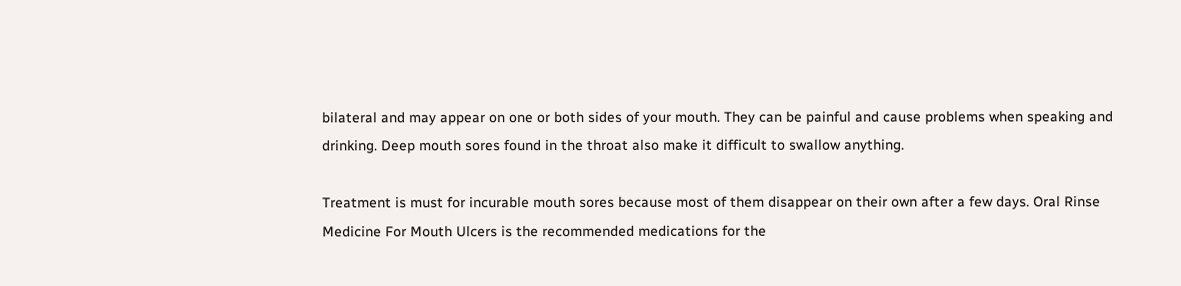bilateral and may appear on one or both sides of your mouth. They can be painful and cause problems when speaking and drinking. Deep mouth sores found in the throat also make it difficult to swallow anything.

Treatment is must for incurable mouth sores because most of them disappear on their own after a few days. Oral Rinse Medicine For Mouth Ulcers is the recommended medications for the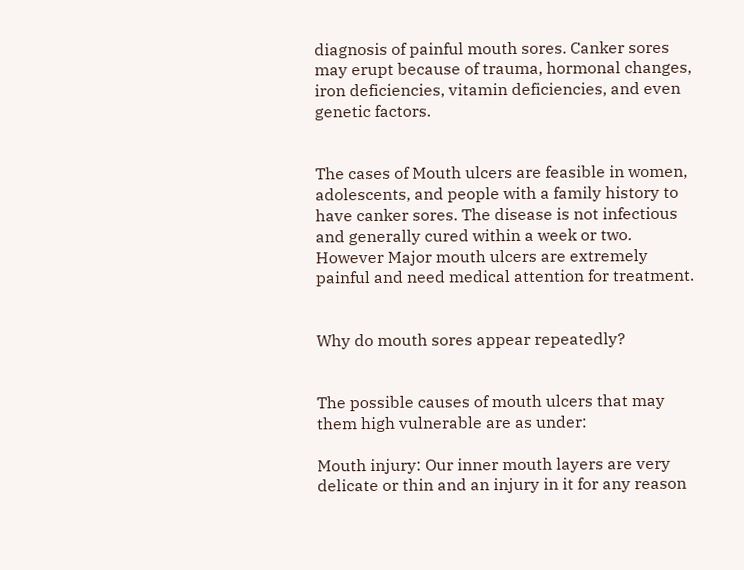diagnosis of painful mouth sores. Canker sores may erupt because of trauma, hormonal changes, iron deficiencies, vitamin deficiencies, and even genetic factors.


The cases of Mouth ulcers are feasible in women, adolescents, and people with a family history to have canker sores. The disease is not infectious and generally cured within a week or two. However Major mouth ulcers are extremely painful and need medical attention for treatment.


Why do mouth sores appear repeatedly?


The possible causes of mouth ulcers that may them high vulnerable are as under:

Mouth injury: Our inner mouth layers are very delicate or thin and an injury in it for any reason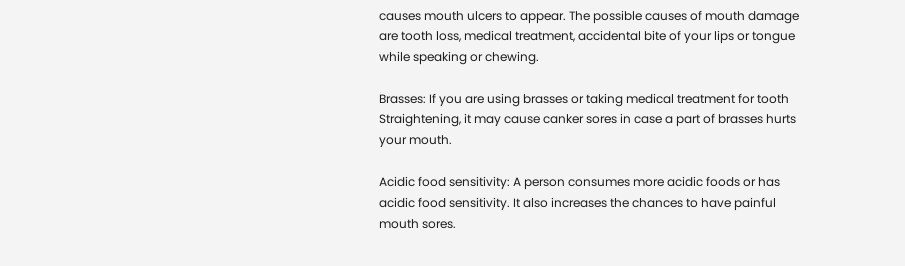causes mouth ulcers to appear. The possible causes of mouth damage are tooth loss, medical treatment, accidental bite of your lips or tongue while speaking or chewing.

Brasses: If you are using brasses or taking medical treatment for tooth Straightening, it may cause canker sores in case a part of brasses hurts your mouth.

Acidic food sensitivity: A person consumes more acidic foods or has acidic food sensitivity. It also increases the chances to have painful mouth sores.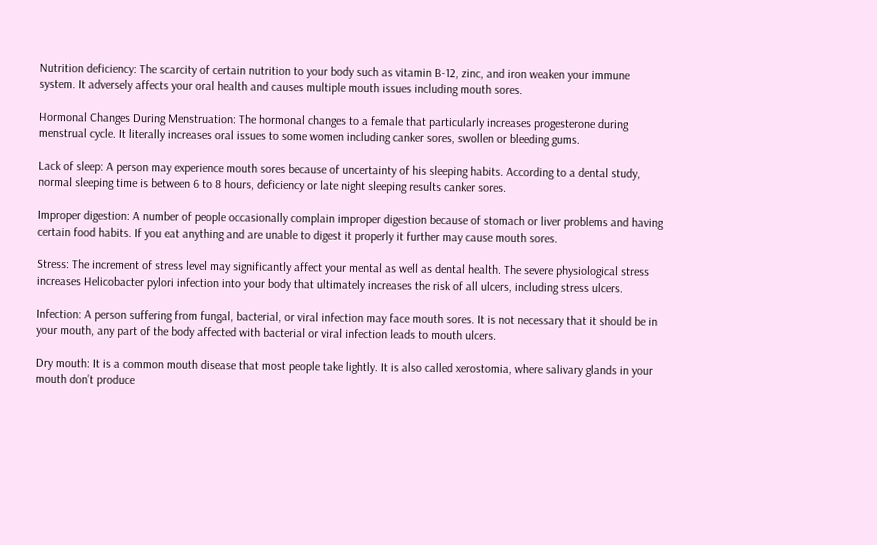Nutrition deficiency: The scarcity of certain nutrition to your body such as vitamin B-12, zinc, and iron weaken your immune system. It adversely affects your oral health and causes multiple mouth issues including mouth sores.

Hormonal Changes During Menstruation: The hormonal changes to a female that particularly increases progesterone during menstrual cycle. It literally increases oral issues to some women including canker sores, swollen or bleeding gums.

Lack of sleep: A person may experience mouth sores because of uncertainty of his sleeping habits. According to a dental study, normal sleeping time is between 6 to 8 hours, deficiency or late night sleeping results canker sores.

Improper digestion: A number of people occasionally complain improper digestion because of stomach or liver problems and having certain food habits. If you eat anything and are unable to digest it properly it further may cause mouth sores.

Stress: The increment of stress level may significantly affect your mental as well as dental health. The severe physiological stress increases Helicobacter pylori infection into your body that ultimately increases the risk of all ulcers, including stress ulcers.

Infection: A person suffering from fungal, bacterial, or viral infection may face mouth sores. It is not necessary that it should be in your mouth, any part of the body affected with bacterial or viral infection leads to mouth ulcers.

Dry mouth: It is a common mouth disease that most people take lightly. It is also called xerostomia, where salivary glands in your mouth don’t produce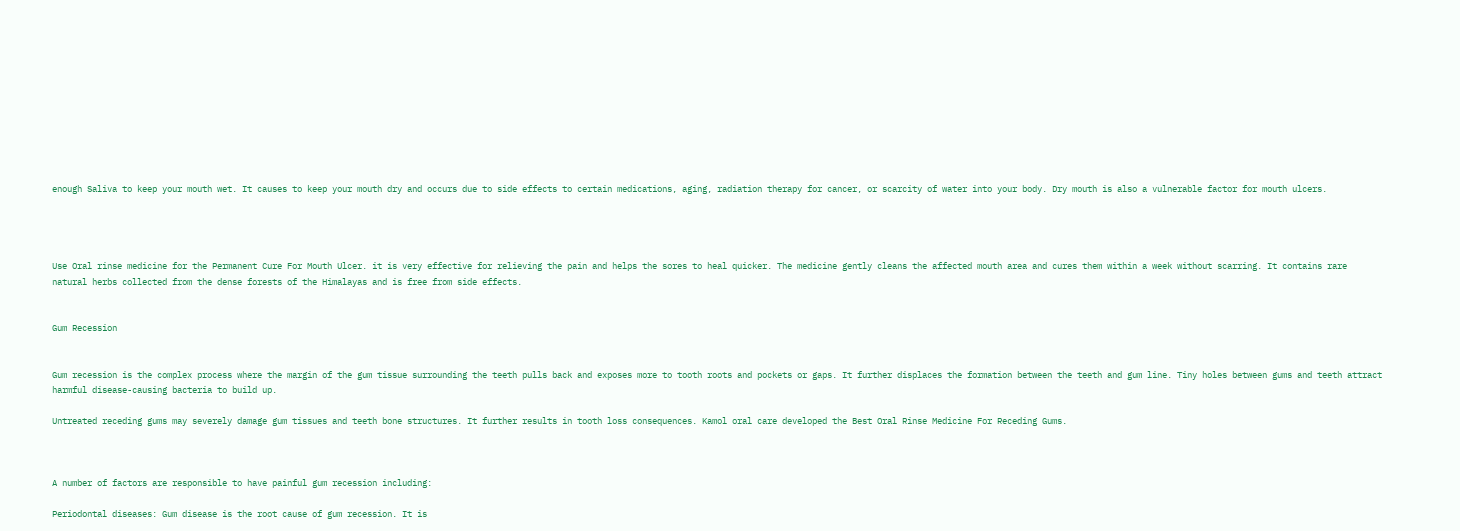enough Saliva to keep your mouth wet. It causes to keep your mouth dry and occurs due to side effects to certain medications, aging, radiation therapy for cancer, or scarcity of water into your body. Dry mouth is also a vulnerable factor for mouth ulcers.




Use Oral rinse medicine for the Permanent Cure For Mouth Ulcer. it is very effective for relieving the pain and helps the sores to heal quicker. The medicine gently cleans the affected mouth area and cures them within a week without scarring. It contains rare natural herbs collected from the dense forests of the Himalayas and is free from side effects.


Gum Recession


Gum recession is the complex process where the margin of the gum tissue surrounding the teeth pulls back and exposes more to tooth roots and pockets or gaps. It further displaces the formation between the teeth and gum line. Tiny holes between gums and teeth attract harmful disease-causing bacteria to build up.

Untreated receding gums may severely damage gum tissues and teeth bone structures. It further results in tooth loss consequences. Kamol oral care developed the Best Oral Rinse Medicine For Receding Gums.



A number of factors are responsible to have painful gum recession including:

Periodontal diseases: Gum disease is the root cause of gum recession. It is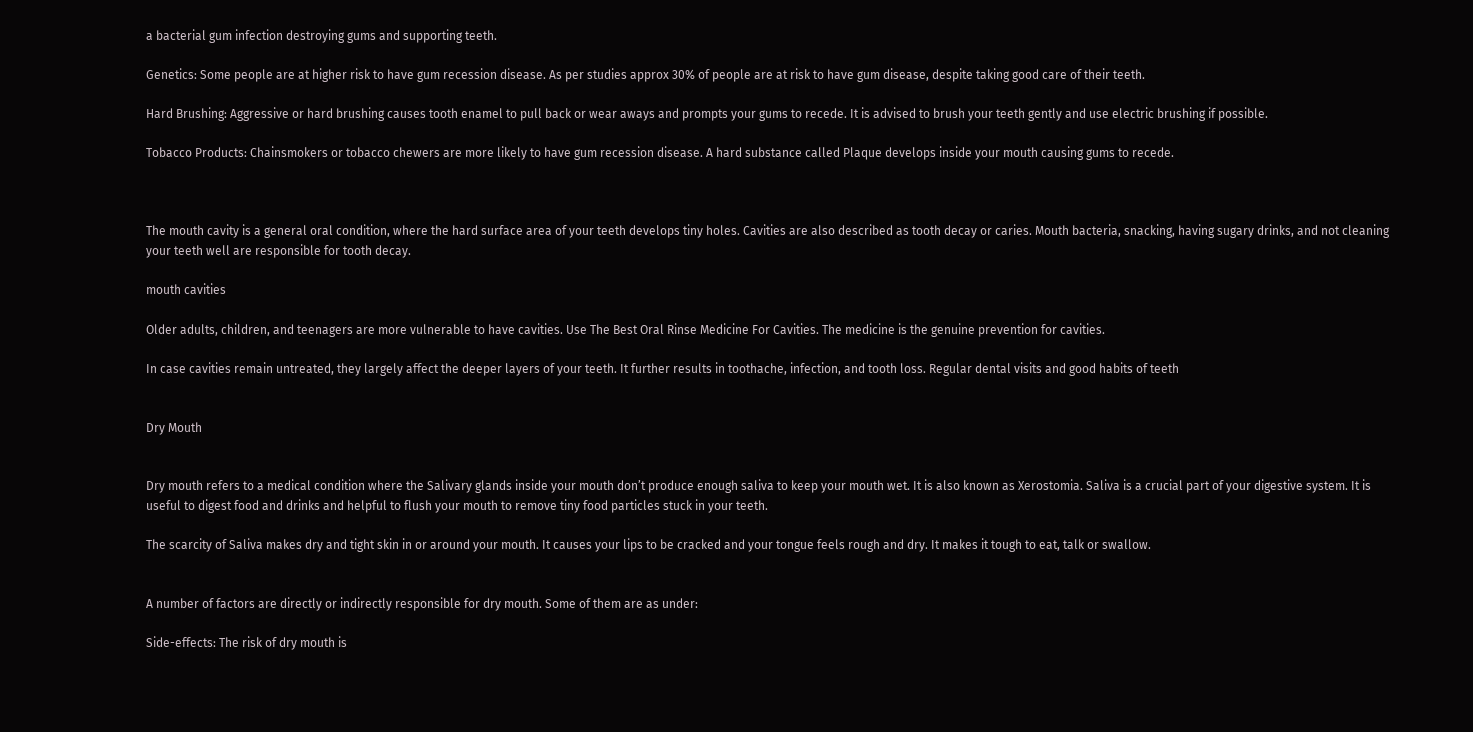a bacterial gum infection destroying gums and supporting teeth.

Genetics: Some people are at higher risk to have gum recession disease. As per studies approx 30% of people are at risk to have gum disease, despite taking good care of their teeth.

Hard Brushing: Aggressive or hard brushing causes tooth enamel to pull back or wear aways and prompts your gums to recede. It is advised to brush your teeth gently and use electric brushing if possible.

Tobacco Products: Chainsmokers or tobacco chewers are more likely to have gum recession disease. A hard substance called Plaque develops inside your mouth causing gums to recede.



The mouth cavity is a general oral condition, where the hard surface area of your teeth develops tiny holes. Cavities are also described as tooth decay or caries. Mouth bacteria, snacking, having sugary drinks, and not cleaning your teeth well are responsible for tooth decay.

mouth cavities

Older adults, children, and teenagers are more vulnerable to have cavities. Use The Best Oral Rinse Medicine For Cavities. The medicine is the genuine prevention for cavities.

In case cavities remain untreated, they largely affect the deeper layers of your teeth. It further results in toothache, infection, and tooth loss. Regular dental visits and good habits of teeth


Dry Mouth


Dry mouth refers to a medical condition where the Salivary glands inside your mouth don’t produce enough saliva to keep your mouth wet. It is also known as Xerostomia. Saliva is a crucial part of your digestive system. It is useful to digest food and drinks and helpful to flush your mouth to remove tiny food particles stuck in your teeth.

The scarcity of Saliva makes dry and tight skin in or around your mouth. It causes your lips to be cracked and your tongue feels rough and dry. It makes it tough to eat, talk or swallow.


A number of factors are directly or indirectly responsible for dry mouth. Some of them are as under:

Side-effects: The risk of dry mouth is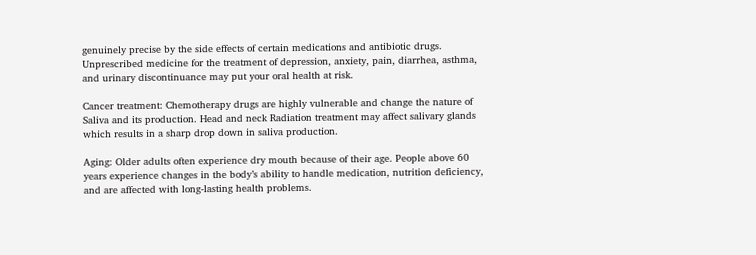genuinely precise by the side effects of certain medications and antibiotic drugs. Unprescribed medicine for the treatment of depression, anxiety, pain, diarrhea, asthma, and urinary discontinuance may put your oral health at risk.

Cancer treatment: Chemotherapy drugs are highly vulnerable and change the nature of Saliva and its production. Head and neck Radiation treatment may affect salivary glands which results in a sharp drop down in saliva production.

Aging: Older adults often experience dry mouth because of their age. People above 60 years experience changes in the body’s ability to handle medication, nutrition deficiency, and are affected with long-lasting health problems.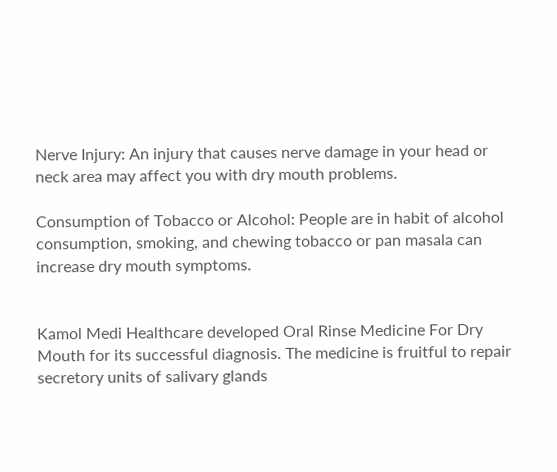Nerve Injury: An injury that causes nerve damage in your head or neck area may affect you with dry mouth problems.

Consumption of Tobacco or Alcohol: People are in habit of alcohol consumption, smoking, and chewing tobacco or pan masala can increase dry mouth symptoms.


Kamol Medi Healthcare developed Oral Rinse Medicine For Dry Mouth for its successful diagnosis. The medicine is fruitful to repair secretory units of salivary glands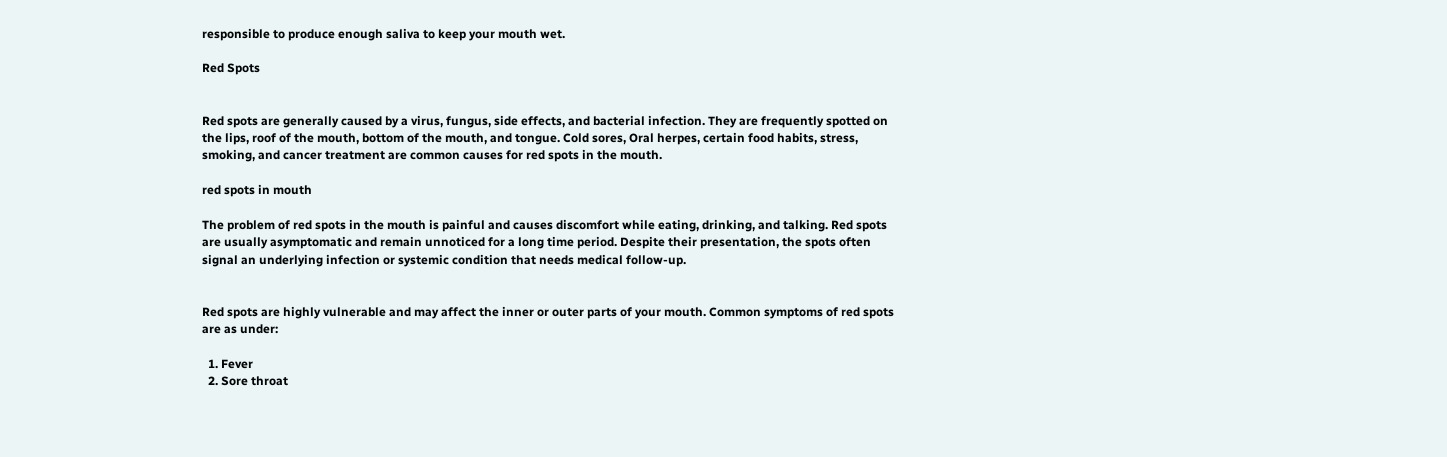responsible to produce enough saliva to keep your mouth wet.

Red Spots


Red spots are generally caused by a virus, fungus, side effects, and bacterial infection. They are frequently spotted on the lips, roof of the mouth, bottom of the mouth, and tongue. Cold sores, Oral herpes, certain food habits, stress, smoking, and cancer treatment are common causes for red spots in the mouth.

red spots in mouth

The problem of red spots in the mouth is painful and causes discomfort while eating, drinking, and talking. Red spots are usually asymptomatic and remain unnoticed for a long time period. Despite their presentation, the spots often signal an underlying infection or systemic condition that needs medical follow-up.


Red spots are highly vulnerable and may affect the inner or outer parts of your mouth. Common symptoms of red spots are as under:

  1. Fever
  2. Sore throat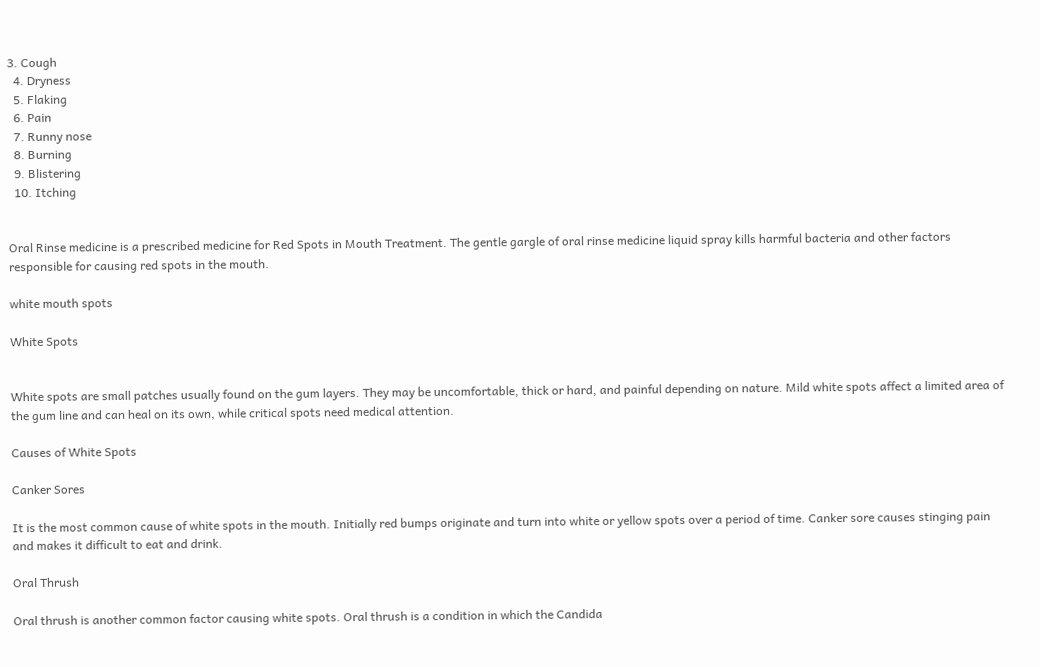3. Cough
  4. Dryness
  5. Flaking
  6. Pain
  7. Runny nose
  8. Burning
  9. Blistering
  10. Itching


Oral Rinse medicine is a prescribed medicine for Red Spots in Mouth Treatment. The gentle gargle of oral rinse medicine liquid spray kills harmful bacteria and other factors responsible for causing red spots in the mouth.

white mouth spots

White Spots


White spots are small patches usually found on the gum layers. They may be uncomfortable, thick or hard, and painful depending on nature. Mild white spots affect a limited area of the gum line and can heal on its own, while critical spots need medical attention.

Causes of White Spots

Canker Sores

It is the most common cause of white spots in the mouth. Initially red bumps originate and turn into white or yellow spots over a period of time. Canker sore causes stinging pain and makes it difficult to eat and drink.

Oral Thrush

Oral thrush is another common factor causing white spots. Oral thrush is a condition in which the Candida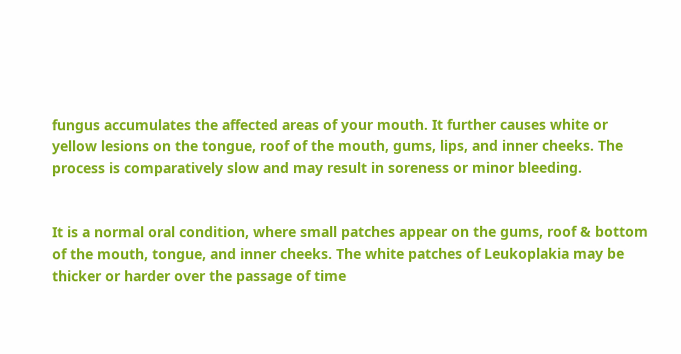fungus accumulates the affected areas of your mouth. It further causes white or yellow lesions on the tongue, roof of the mouth, gums, lips, and inner cheeks. The process is comparatively slow and may result in soreness or minor bleeding.


It is a normal oral condition, where small patches appear on the gums, roof & bottom of the mouth, tongue, and inner cheeks. The white patches of Leukoplakia may be thicker or harder over the passage of time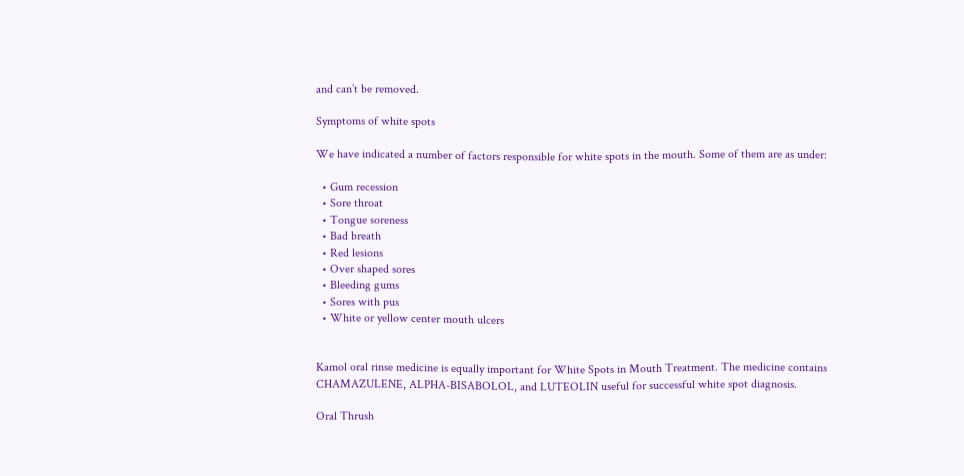and can’t be removed.

Symptoms of white spots

We have indicated a number of factors responsible for white spots in the mouth. Some of them are as under:

  • Gum recession
  • Sore throat
  • Tongue soreness
  • Bad breath
  • Red lesions
  • Over shaped sores
  • Bleeding gums
  • Sores with pus
  • White or yellow center mouth ulcers


Kamol oral rinse medicine is equally important for White Spots in Mouth Treatment. The medicine contains CHAMAZULENE, ALPHA-BISABOLOL, and LUTEOLIN useful for successful white spot diagnosis.

Oral Thrush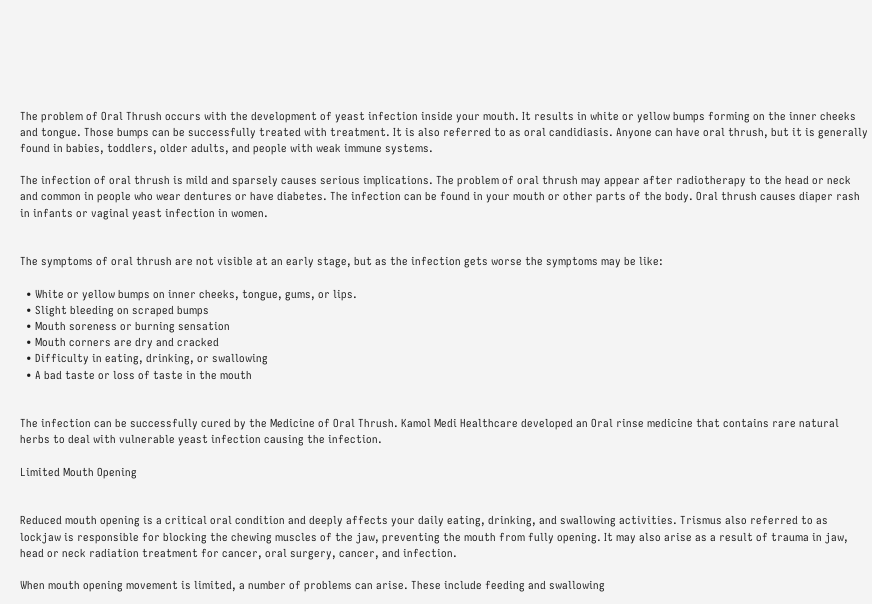The problem of Oral Thrush occurs with the development of yeast infection inside your mouth. It results in white or yellow bumps forming on the inner cheeks and tongue. Those bumps can be successfully treated with treatment. It is also referred to as oral candidiasis. Anyone can have oral thrush, but it is generally found in babies, toddlers, older adults, and people with weak immune systems.

The infection of oral thrush is mild and sparsely causes serious implications. The problem of oral thrush may appear after radiotherapy to the head or neck and common in people who wear dentures or have diabetes. The infection can be found in your mouth or other parts of the body. Oral thrush causes diaper rash in infants or vaginal yeast infection in women.


The symptoms of oral thrush are not visible at an early stage, but as the infection gets worse the symptoms may be like:

  • White or yellow bumps on inner cheeks, tongue, gums, or lips.
  • Slight bleeding on scraped bumps
  • Mouth soreness or burning sensation
  • Mouth corners are dry and cracked
  • Difficulty in eating, drinking, or swallowing
  • A bad taste or loss of taste in the mouth


The infection can be successfully cured by the Medicine of Oral Thrush. Kamol Medi Healthcare developed an Oral rinse medicine that contains rare natural herbs to deal with vulnerable yeast infection causing the infection.

Limited Mouth Opening


Reduced mouth opening is a critical oral condition and deeply affects your daily eating, drinking, and swallowing activities. Trismus also referred to as lockjaw is responsible for blocking the chewing muscles of the jaw, preventing the mouth from fully opening. It may also arise as a result of trauma in jaw, head or neck radiation treatment for cancer, oral surgery, cancer, and infection.

When mouth opening movement is limited, a number of problems can arise. These include feeding and swallowing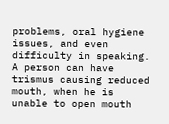problems, oral hygiene issues, and even difficulty in speaking. A person can have trismus causing reduced mouth, when he is unable to open mouth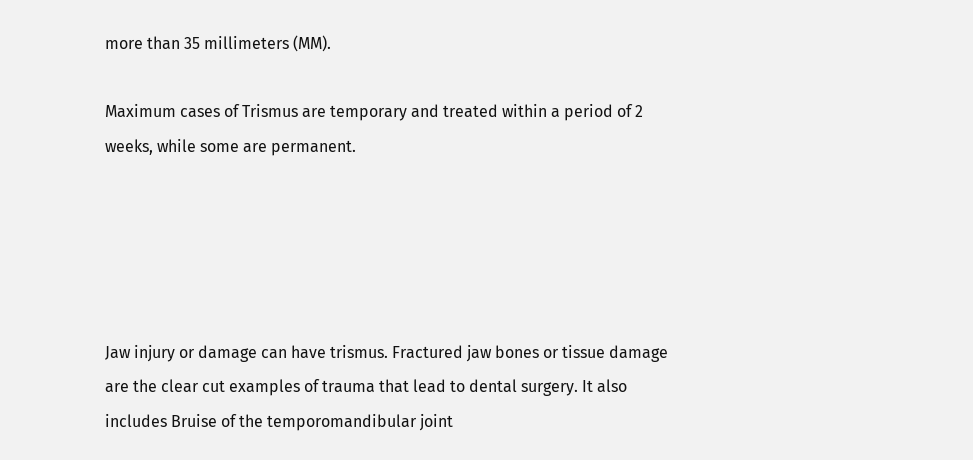more than 35 millimeters (MM).

Maximum cases of Trismus are temporary and treated within a period of 2 weeks, while some are permanent.





Jaw injury or damage can have trismus. Fractured jaw bones or tissue damage are the clear cut examples of trauma that lead to dental surgery. It also includes Bruise of the temporomandibular joint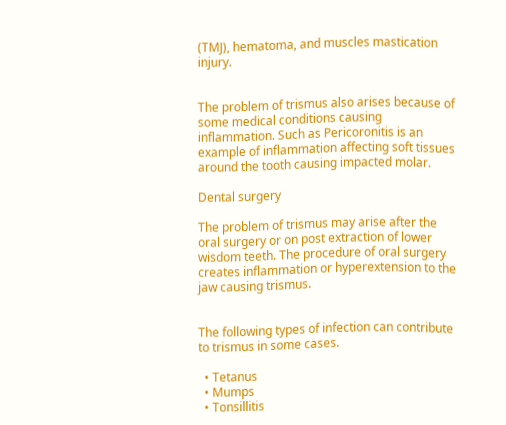(TMJ), hematoma, and muscles mastication injury.


The problem of trismus also arises because of some medical conditions causing inflammation. Such as Pericoronitis is an example of inflammation affecting soft tissues around the tooth causing impacted molar.

Dental surgery

The problem of trismus may arise after the oral surgery or on post extraction of lower wisdom teeth. The procedure of oral surgery creates inflammation or hyperextension to the jaw causing trismus.


The following types of infection can contribute to trismus in some cases.

  • Tetanus
  • Mumps
  • Tonsillitis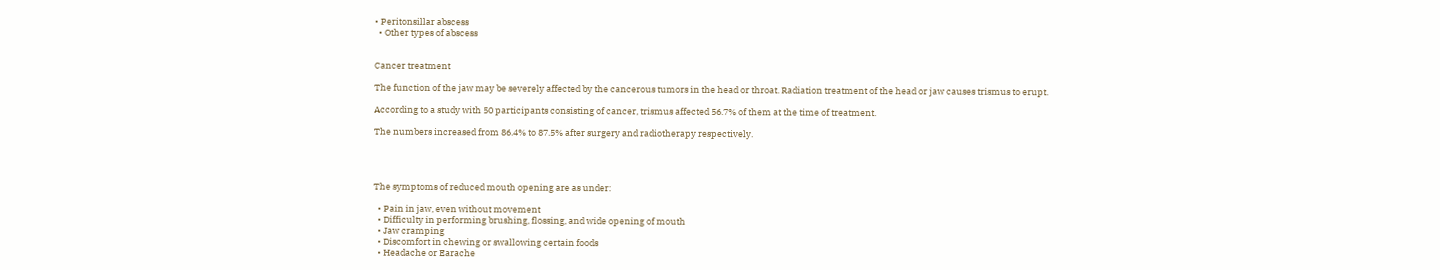• Peritonsillar abscess
  • Other types of abscess


Cancer treatment

The function of the jaw may be severely affected by the cancerous tumors in the head or throat. Radiation treatment of the head or jaw causes trismus to erupt.

According to a study with 50 participants consisting of cancer, trismus affected 56.7% of them at the time of treatment.

The numbers increased from 86.4% to 87.5% after surgery and radiotherapy respectively.




The symptoms of reduced mouth opening are as under:

  • Pain in jaw, even without movement
  • Difficulty in performing brushing, flossing, and wide opening of mouth
  • Jaw cramping
  • Discomfort in chewing or swallowing certain foods
  • Headache or Earache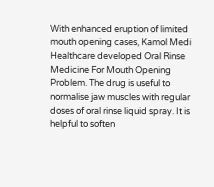With enhanced eruption of limited mouth opening cases, Kamol Medi Healthcare developed Oral Rinse Medicine For Mouth Opening Problem. The drug is useful to normalise jaw muscles with regular doses of oral rinse liquid spray. It is helpful to soften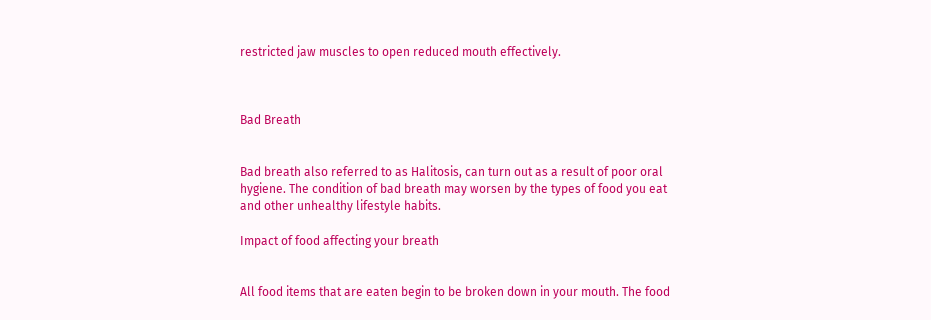restricted jaw muscles to open reduced mouth effectively.



Bad Breath


Bad breath also referred to as Halitosis, can turn out as a result of poor oral hygiene. The condition of bad breath may worsen by the types of food you eat and other unhealthy lifestyle habits.

Impact of food affecting your breath


All food items that are eaten begin to be broken down in your mouth. The food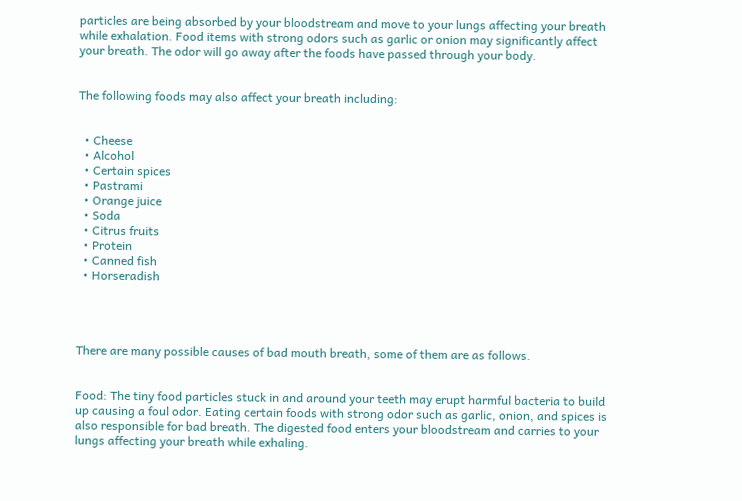particles are being absorbed by your bloodstream and move to your lungs affecting your breath while exhalation. Food items with strong odors such as garlic or onion may significantly affect your breath. The odor will go away after the foods have passed through your body.


The following foods may also affect your breath including:


  • Cheese
  • Alcohol
  • Certain spices
  • Pastrami
  • Orange juice
  • Soda
  • Citrus fruits
  • Protein
  • Canned fish
  • Horseradish




There are many possible causes of bad mouth breath, some of them are as follows.


Food: The tiny food particles stuck in and around your teeth may erupt harmful bacteria to build up causing a foul odor. Eating certain foods with strong odor such as garlic, onion, and spices is also responsible for bad breath. The digested food enters your bloodstream and carries to your lungs affecting your breath while exhaling.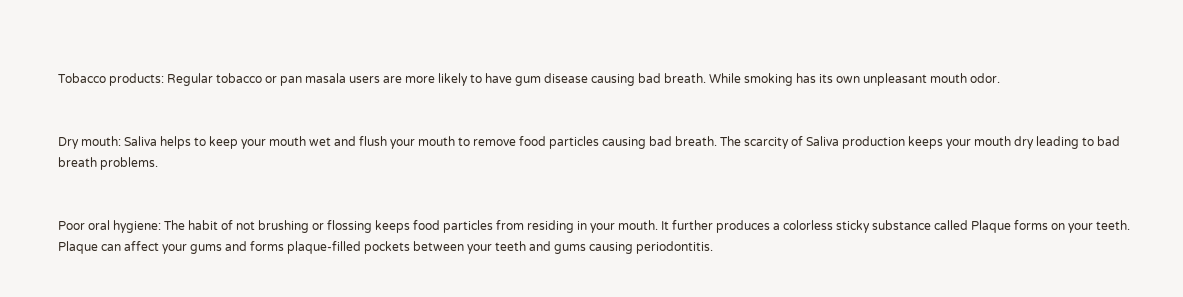Tobacco products: Regular tobacco or pan masala users are more likely to have gum disease causing bad breath. While smoking has its own unpleasant mouth odor.


Dry mouth: Saliva helps to keep your mouth wet and flush your mouth to remove food particles causing bad breath. The scarcity of Saliva production keeps your mouth dry leading to bad breath problems.


Poor oral hygiene: The habit of not brushing or flossing keeps food particles from residing in your mouth. It further produces a colorless sticky substance called Plaque forms on your teeth. Plaque can affect your gums and forms plaque-filled pockets between your teeth and gums causing periodontitis.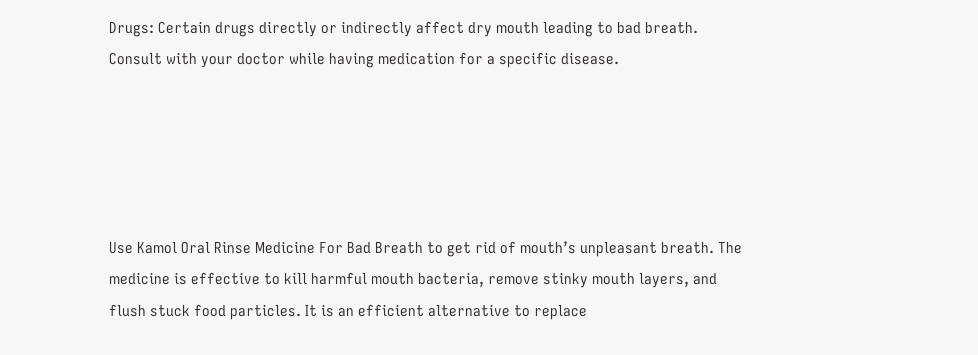Drugs: Certain drugs directly or indirectly affect dry mouth leading to bad breath. Consult with your doctor while having medication for a specific disease.





Use Kamol Oral Rinse Medicine For Bad Breath to get rid of mouth’s unpleasant breath. The medicine is effective to kill harmful mouth bacteria, remove stinky mouth layers, and flush stuck food particles. It is an efficient alternative to replace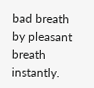bad breath by pleasant breath instantly.